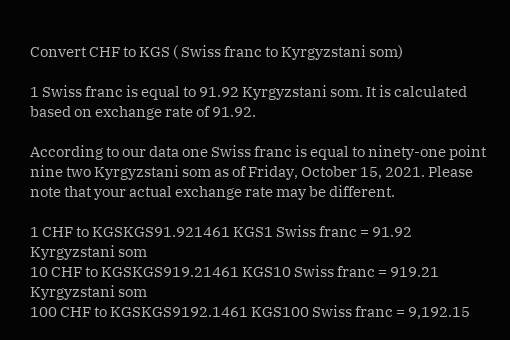Convert CHF to KGS ( Swiss franc to Kyrgyzstani som)

1 Swiss franc is equal to 91.92 Kyrgyzstani som. It is calculated based on exchange rate of 91.92.

According to our data one Swiss franc is equal to ninety-one point nine two Kyrgyzstani som as of Friday, October 15, 2021. Please note that your actual exchange rate may be different.

1 CHF to KGSKGS91.921461 KGS1 Swiss franc = 91.92 Kyrgyzstani som
10 CHF to KGSKGS919.21461 KGS10 Swiss franc = 919.21 Kyrgyzstani som
100 CHF to KGSKGS9192.1461 KGS100 Swiss franc = 9,192.15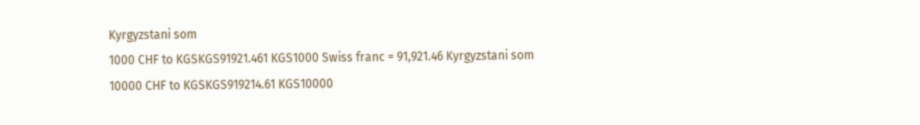Kyrgyzstani som
1000 CHF to KGSKGS91921.461 KGS1000 Swiss franc = 91,921.46 Kyrgyzstani som
10000 CHF to KGSKGS919214.61 KGS10000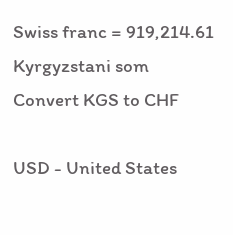Swiss franc = 919,214.61 Kyrgyzstani som
Convert KGS to CHF

USD - United States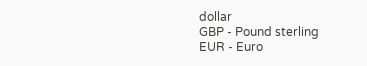dollar
GBP - Pound sterling
EUR - Euro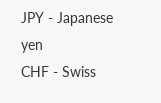JPY - Japanese yen
CHF - Swiss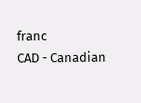franc
CAD - Canadian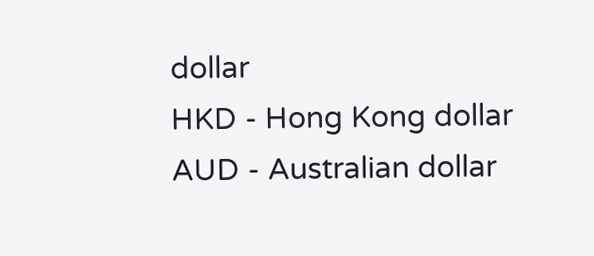dollar
HKD - Hong Kong dollar
AUD - Australian dollar